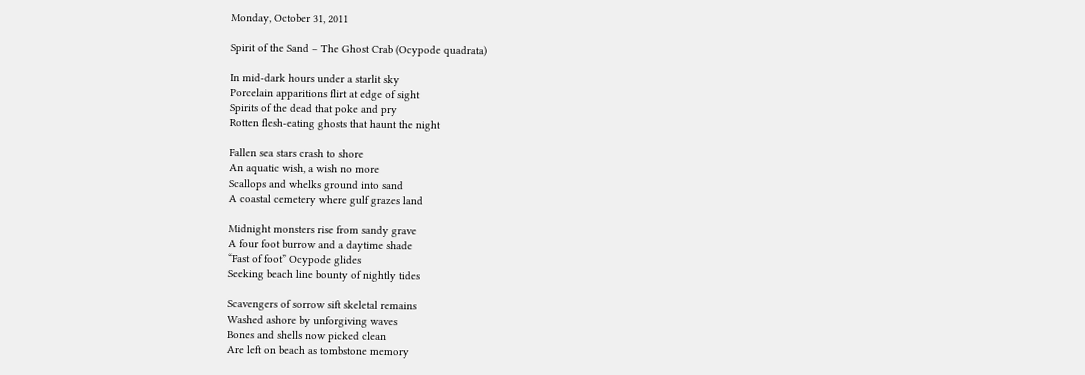Monday, October 31, 2011

Spirit of the Sand – The Ghost Crab (Ocypode quadrata)

In mid-dark hours under a starlit sky
Porcelain apparitions flirt at edge of sight
Spirits of the dead that poke and pry
Rotten flesh-eating ghosts that haunt the night

Fallen sea stars crash to shore
An aquatic wish, a wish no more
Scallops and whelks ground into sand
A coastal cemetery where gulf grazes land

Midnight monsters rise from sandy grave
A four foot burrow and a daytime shade
“Fast of foot” Ocypode glides
Seeking beach line bounty of nightly tides

Scavengers of sorrow sift skeletal remains
Washed ashore by unforgiving waves
Bones and shells now picked clean
Are left on beach as tombstone memory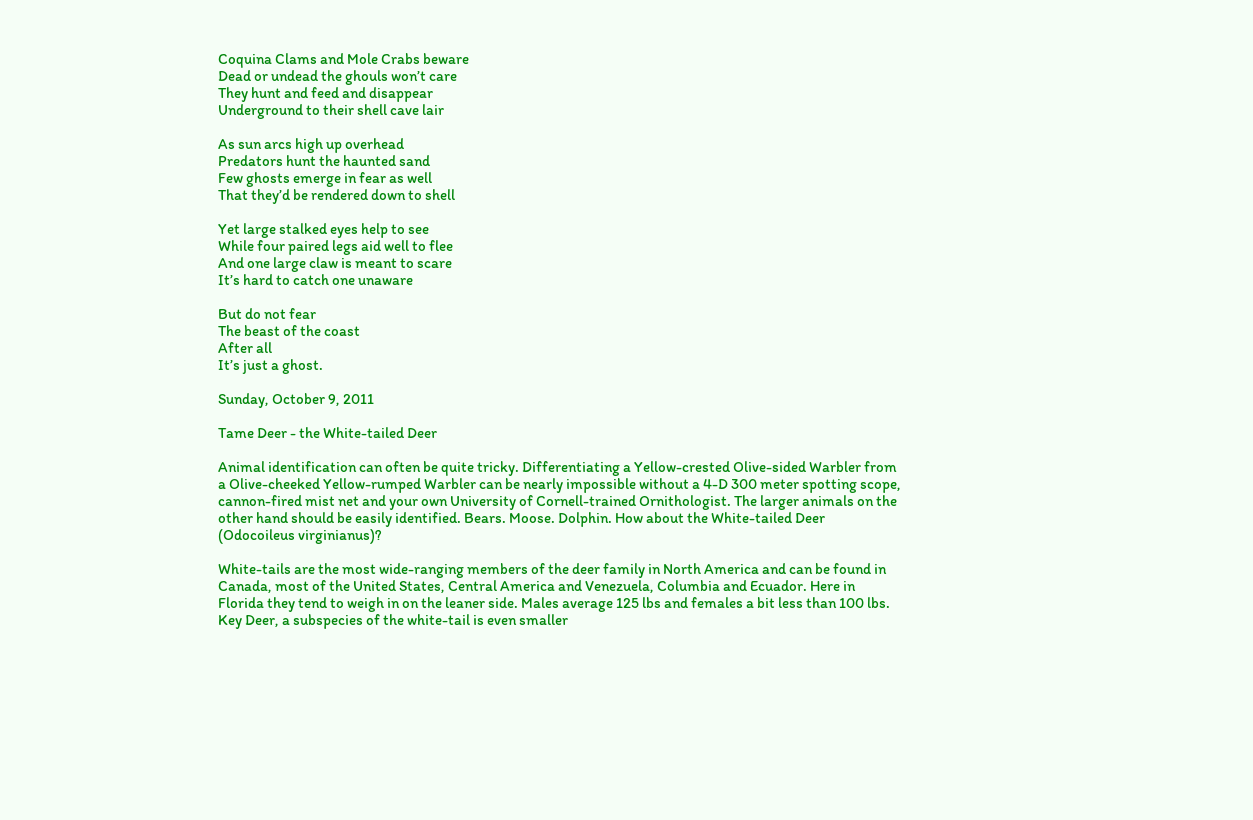Coquina Clams and Mole Crabs beware
Dead or undead the ghouls won’t care
They hunt and feed and disappear
Underground to their shell cave lair

As sun arcs high up overhead
Predators hunt the haunted sand
Few ghosts emerge in fear as well
That they’d be rendered down to shell

Yet large stalked eyes help to see
While four paired legs aid well to flee
And one large claw is meant to scare
It’s hard to catch one unaware

But do not fear
The beast of the coast
After all
It’s just a ghost.

Sunday, October 9, 2011

Tame Deer - the White-tailed Deer

Animal identification can often be quite tricky. Differentiating a Yellow-crested Olive-sided Warbler from a Olive-cheeked Yellow-rumped Warbler can be nearly impossible without a 4-D 300 meter spotting scope, cannon-fired mist net and your own University of Cornell-trained Ornithologist. The larger animals on the other hand should be easily identified. Bears. Moose. Dolphin. How about the White-tailed Deer (Odocoileus virginianus)?

White-tails are the most wide-ranging members of the deer family in North America and can be found in Canada, most of the United States, Central America and Venezuela, Columbia and Ecuador. Here in Florida they tend to weigh in on the leaner side. Males average 125 lbs and females a bit less than 100 lbs. Key Deer, a subspecies of the white-tail is even smaller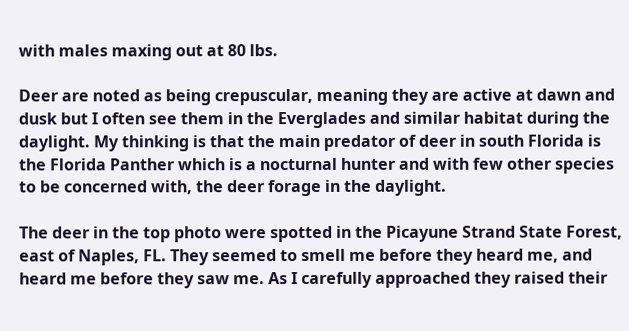with males maxing out at 80 lbs.

Deer are noted as being crepuscular, meaning they are active at dawn and dusk but I often see them in the Everglades and similar habitat during the daylight. My thinking is that the main predator of deer in south Florida is the Florida Panther which is a nocturnal hunter and with few other species to be concerned with, the deer forage in the daylight.

The deer in the top photo were spotted in the Picayune Strand State Forest, east of Naples, FL. They seemed to smell me before they heard me, and heard me before they saw me. As I carefully approached they raised their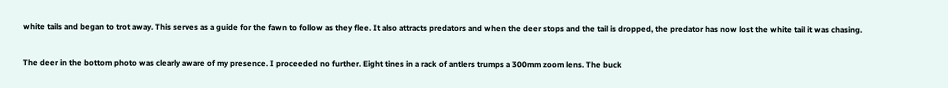white tails and began to trot away. This serves as a guide for the fawn to follow as they flee. It also attracts predators and when the deer stops and the tail is dropped, the predator has now lost the white tail it was chasing.

The deer in the bottom photo was clearly aware of my presence. I proceeded no further. Eight tines in a rack of antlers trumps a 300mm zoom lens. The buck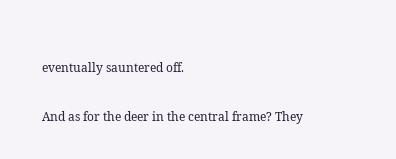eventually sauntered off.

And as for the deer in the central frame? They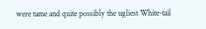were tame and quite possibly the ugliest White-tail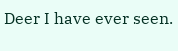Deer I have ever seen.